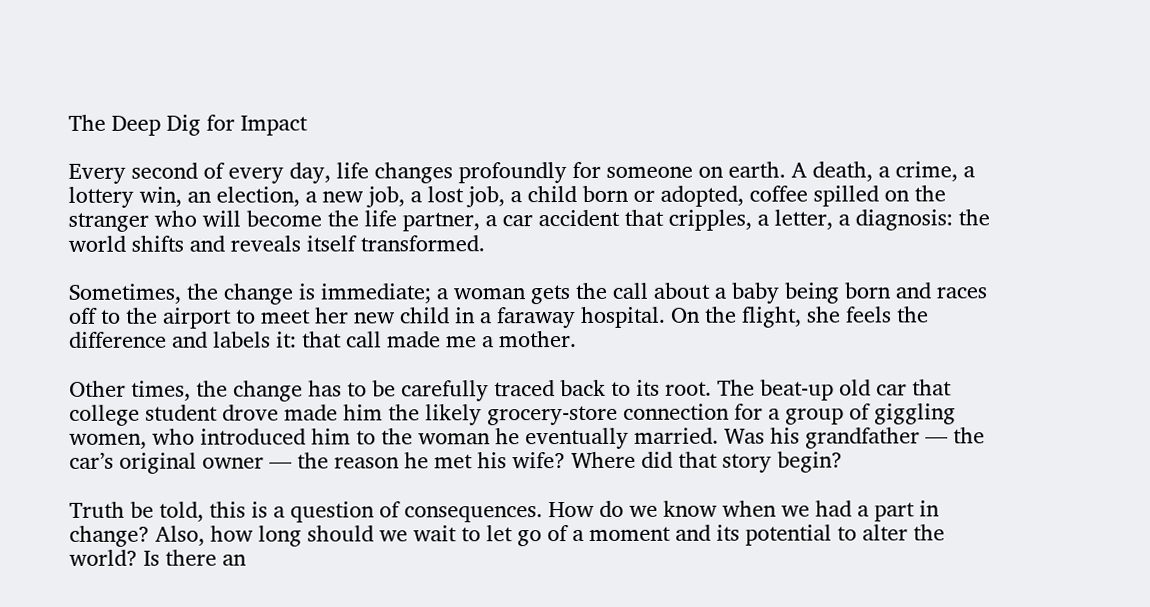The Deep Dig for Impact

Every second of every day, life changes profoundly for someone on earth. A death, a crime, a lottery win, an election, a new job, a lost job, a child born or adopted, coffee spilled on the stranger who will become the life partner, a car accident that cripples, a letter, a diagnosis: the world shifts and reveals itself transformed.

Sometimes, the change is immediate; a woman gets the call about a baby being born and races off to the airport to meet her new child in a faraway hospital. On the flight, she feels the difference and labels it: that call made me a mother.

Other times, the change has to be carefully traced back to its root. The beat-up old car that college student drove made him the likely grocery-store connection for a group of giggling women, who introduced him to the woman he eventually married. Was his grandfather — the car’s original owner — the reason he met his wife? Where did that story begin?

Truth be told, this is a question of consequences. How do we know when we had a part in change? Also, how long should we wait to let go of a moment and its potential to alter the world? Is there an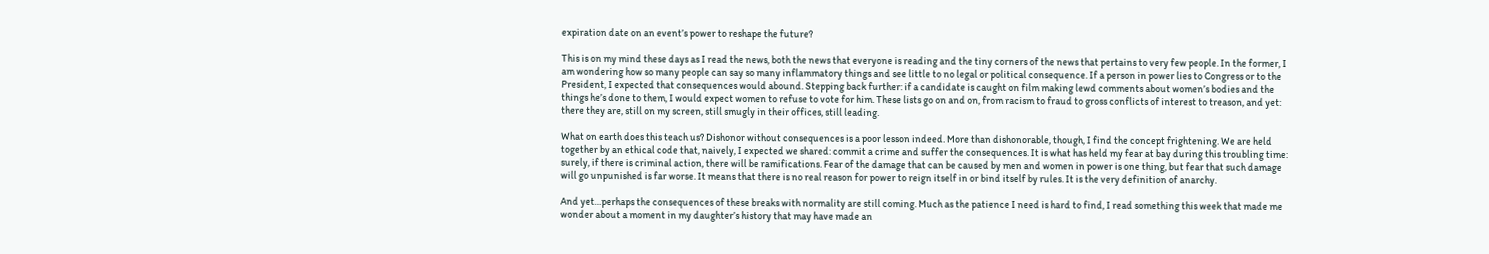expiration date on an event’s power to reshape the future?

This is on my mind these days as I read the news, both the news that everyone is reading and the tiny corners of the news that pertains to very few people. In the former, I am wondering how so many people can say so many inflammatory things and see little to no legal or political consequence. If a person in power lies to Congress or to the President, I expected that consequences would abound. Stepping back further: if a candidate is caught on film making lewd comments about women’s bodies and the things he’s done to them, I would expect women to refuse to vote for him. These lists go on and on, from racism to fraud to gross conflicts of interest to treason, and yet: there they are, still on my screen, still smugly in their offices, still leading.

What on earth does this teach us? Dishonor without consequences is a poor lesson indeed. More than dishonorable, though, I find the concept frightening. We are held together by an ethical code that, naively, I expected we shared: commit a crime and suffer the consequences. It is what has held my fear at bay during this troubling time: surely, if there is criminal action, there will be ramifications. Fear of the damage that can be caused by men and women in power is one thing, but fear that such damage will go unpunished is far worse. It means that there is no real reason for power to reign itself in or bind itself by rules. It is the very definition of anarchy.

And yet…perhaps the consequences of these breaks with normality are still coming. Much as the patience I need is hard to find, I read something this week that made me wonder about a moment in my daughter’s history that may have made an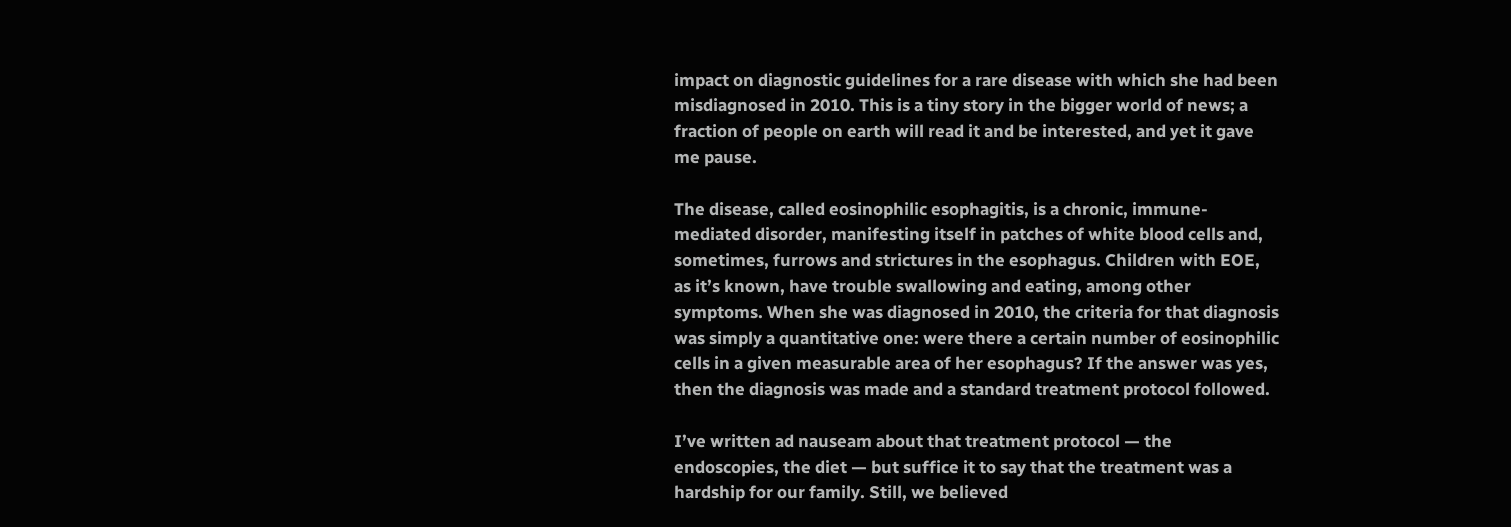impact on diagnostic guidelines for a rare disease with which she had been misdiagnosed in 2010. This is a tiny story in the bigger world of news; a fraction of people on earth will read it and be interested, and yet it gave me pause.

The disease, called eosinophilic esophagitis, is a chronic, immune-mediated disorder, manifesting itself in patches of white blood cells and, sometimes, furrows and strictures in the esophagus. Children with EOE, as it’s known, have trouble swallowing and eating, among other symptoms. When she was diagnosed in 2010, the criteria for that diagnosis was simply a quantitative one: were there a certain number of eosinophilic cells in a given measurable area of her esophagus? If the answer was yes, then the diagnosis was made and a standard treatment protocol followed.

I’ve written ad nauseam about that treatment protocol — the endoscopies, the diet — but suffice it to say that the treatment was a hardship for our family. Still, we believed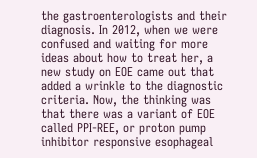the gastroenterologists and their diagnosis. In 2012, when we were confused and waiting for more ideas about how to treat her, a new study on EOE came out that added a wrinkle to the diagnostic criteria. Now, the thinking was that there was a variant of EOE called PPI-REE, or proton pump inhibitor responsive esophageal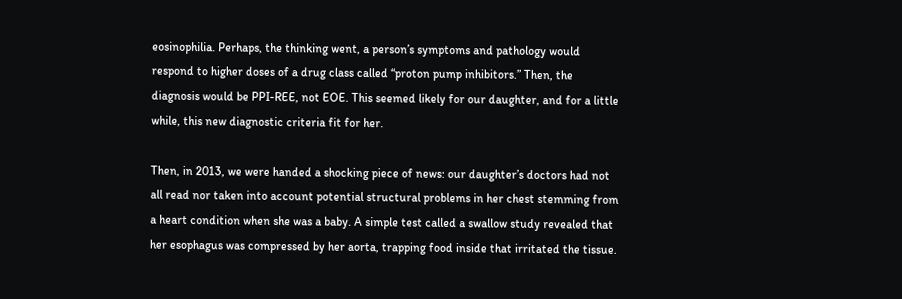eosinophilia. Perhaps, the thinking went, a person’s symptoms and pathology would respond to higher doses of a drug class called “proton pump inhibitors.” Then, the diagnosis would be PPI-REE, not EOE. This seemed likely for our daughter, and for a little while, this new diagnostic criteria fit for her.

Then, in 2013, we were handed a shocking piece of news: our daughter’s doctors had not all read nor taken into account potential structural problems in her chest stemming from a heart condition when she was a baby. A simple test called a swallow study revealed that her esophagus was compressed by her aorta, trapping food inside that irritated the tissue.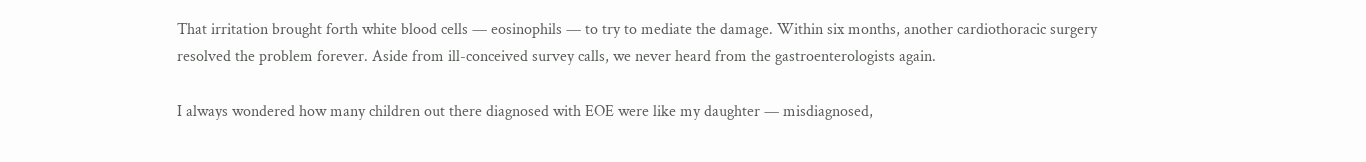That irritation brought forth white blood cells — eosinophils — to try to mediate the damage. Within six months, another cardiothoracic surgery resolved the problem forever. Aside from ill-conceived survey calls, we never heard from the gastroenterologists again.

I always wondered how many children out there diagnosed with EOE were like my daughter — misdiagnosed,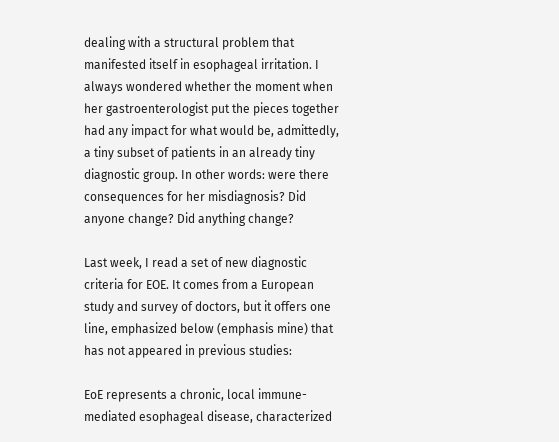dealing with a structural problem that manifested itself in esophageal irritation. I always wondered whether the moment when her gastroenterologist put the pieces together had any impact for what would be, admittedly, a tiny subset of patients in an already tiny diagnostic group. In other words: were there consequences for her misdiagnosis? Did anyone change? Did anything change?

Last week, I read a set of new diagnostic criteria for EOE. It comes from a European study and survey of doctors, but it offers one line, emphasized below (emphasis mine) that has not appeared in previous studies:

EoE represents a chronic, local immune-mediated esophageal disease, characterized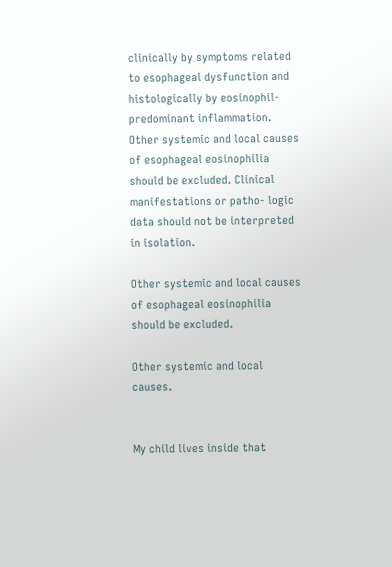clinically by symptoms related to esophageal dysfunction and histologically by eosinophil-predominant inflammation. Other systemic and local causes of esophageal eosinophilia should be excluded. Clinical manifestations or patho- logic data should not be interpreted in isolation.

Other systemic and local causes of esophageal eosinophilia should be excluded.

Other systemic and local causes.


My child lives inside that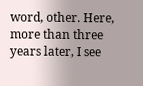word, other. Here, more than three years later, I see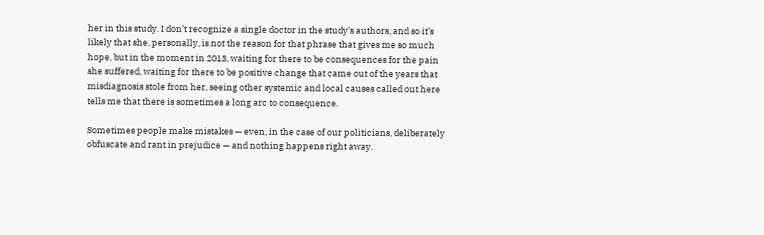her in this study. I don’t recognize a single doctor in the study’s authors, and so it’s likely that she, personally, is not the reason for that phrase that gives me so much hope, but in the moment in 2013, waiting for there to be consequences for the pain she suffered, waiting for there to be positive change that came out of the years that misdiagnosis stole from her, seeing other systemic and local causes called out here tells me that there is sometimes a long arc to consequence.

Sometimes people make mistakes — even, in the case of our politicians, deliberately obfuscate and rant in prejudice — and nothing happens right away.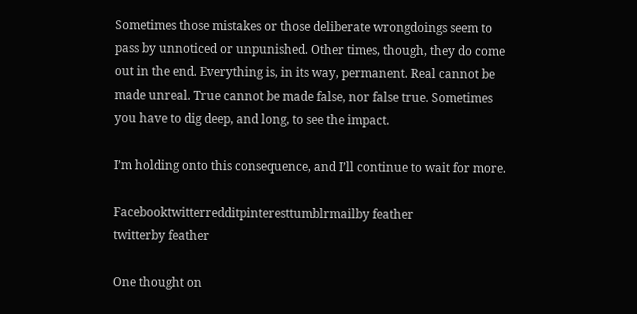Sometimes those mistakes or those deliberate wrongdoings seem to pass by unnoticed or unpunished. Other times, though, they do come out in the end. Everything is, in its way, permanent. Real cannot be made unreal. True cannot be made false, nor false true. Sometimes you have to dig deep, and long, to see the impact.

I’m holding onto this consequence, and I’ll continue to wait for more.

Facebooktwitterredditpinteresttumblrmailby feather
twitterby feather

One thought on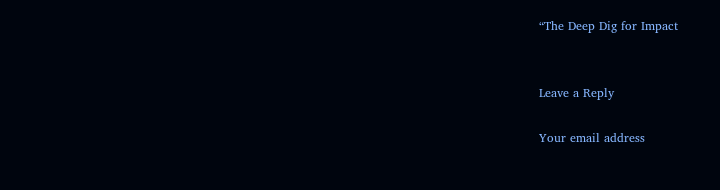“The Deep Dig for Impact


Leave a Reply

Your email address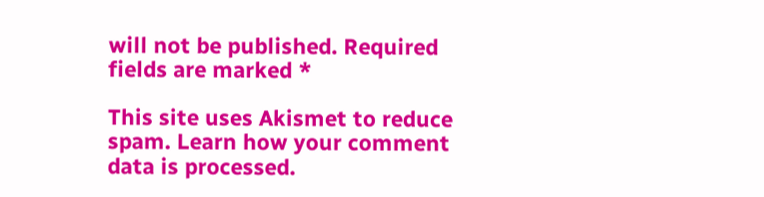will not be published. Required fields are marked *

This site uses Akismet to reduce spam. Learn how your comment data is processed.